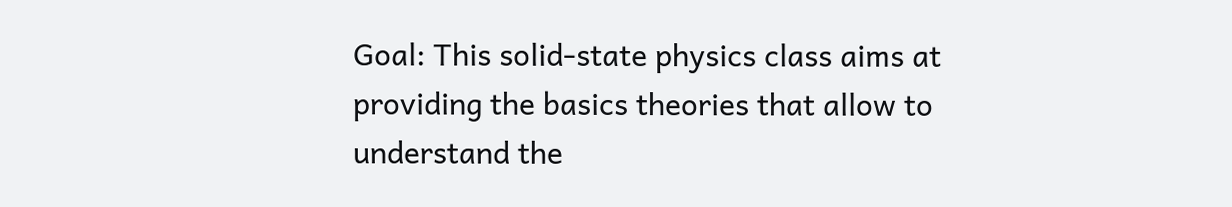Goal: This solid-state physics class aims at providing the basics theories that allow to understand the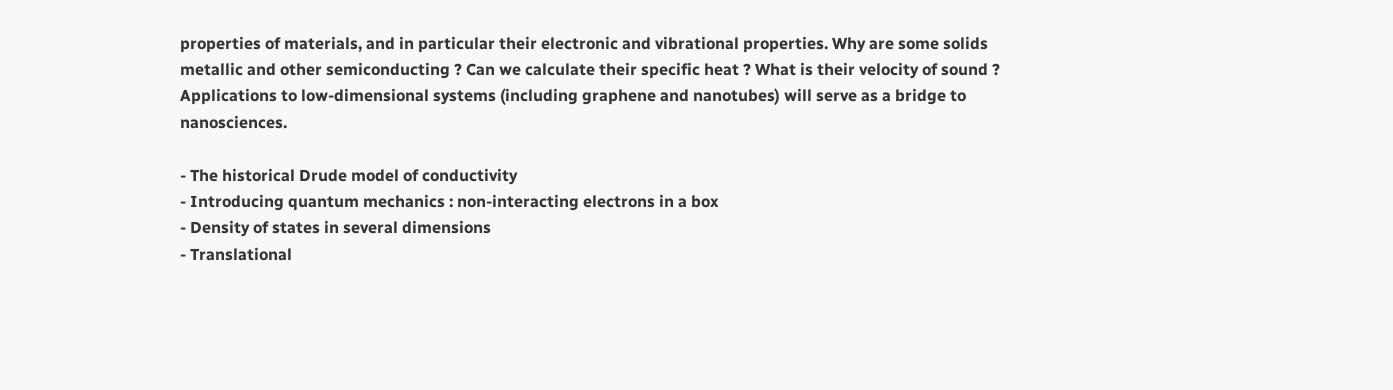properties of materials, and in particular their electronic and vibrational properties. Why are some solids metallic and other semiconducting ? Can we calculate their specific heat ? What is their velocity of sound ? Applications to low-dimensional systems (including graphene and nanotubes) will serve as a bridge to nanosciences.

- The historical Drude model of conductivity
- Introducing quantum mechanics : non-interacting electrons in a box
- Density of states in several dimensions
- Translational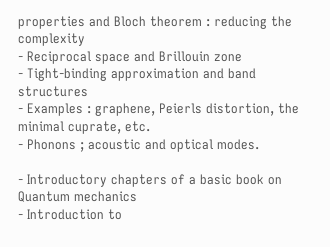properties and Bloch theorem : reducing the complexity
- Reciprocal space and Brillouin zone
- Tight-binding approximation and band structures
- Examples : graphene, Peierls distortion, the minimal cuprate, etc.
- Phonons ; acoustic and optical modes.

- Introductory chapters of a basic book on Quantum mechanics
- Introduction to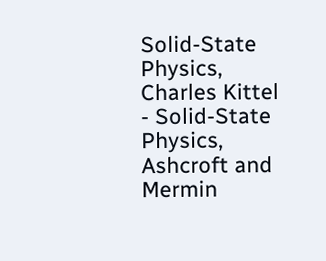Solid-State Physics, Charles Kittel
- Solid-State Physics, Ashcroft and Mermin